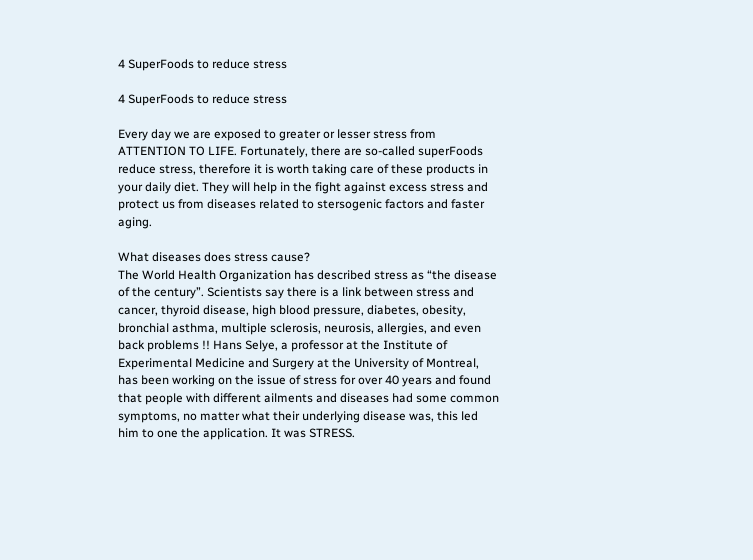4 SuperFoods to reduce stress

4 SuperFoods to reduce stress

Every day we are exposed to greater or lesser stress from ATTENTION TO LIFE. Fortunately, there are so-called superFoods reduce stress, therefore it is worth taking care of these products in your daily diet. They will help in the fight against excess stress and protect us from diseases related to stersogenic factors and faster aging.

What diseases does stress cause?
The World Health Organization has described stress as “the disease of the century”. Scientists say there is a link between stress and cancer, thyroid disease, high blood pressure, diabetes, obesity, bronchial asthma, multiple sclerosis, neurosis, allergies, and even back problems !! Hans Selye, a professor at the Institute of Experimental Medicine and Surgery at the University of Montreal, has been working on the issue of stress for over 40 years and found that people with different ailments and diseases had some common symptoms, no matter what their underlying disease was, this led him to one the application. It was STRESS.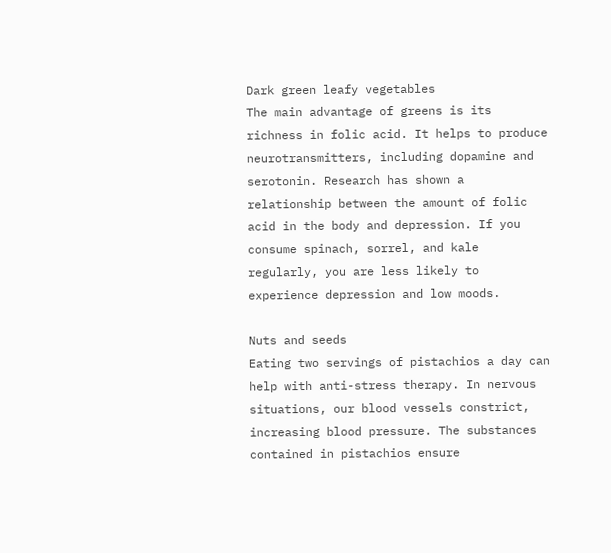Dark green leafy vegetables
The main advantage of greens is its richness in folic acid. It helps to produce neurotransmitters, including dopamine and serotonin. Research has shown a relationship between the amount of folic acid in the body and depression. If you consume spinach, sorrel, and kale regularly, you are less likely to experience depression and low moods.

Nuts and seeds
Eating two servings of pistachios a day can help with anti-stress therapy. In nervous situations, our blood vessels constrict, increasing blood pressure. The substances contained in pistachios ensure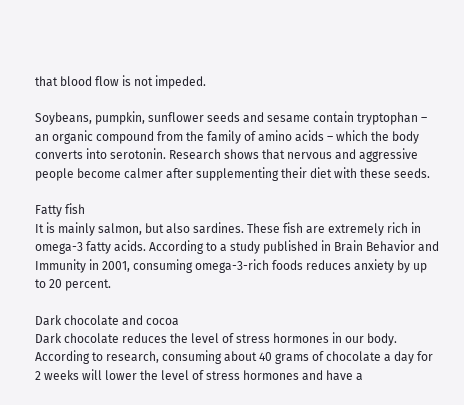that blood flow is not impeded.

Soybeans, pumpkin, sunflower seeds and sesame contain tryptophan – an organic compound from the family of amino acids – which the body converts into serotonin. Research shows that nervous and aggressive people become calmer after supplementing their diet with these seeds.

Fatty fish
It is mainly salmon, but also sardines. These fish are extremely rich in omega-3 fatty acids. According to a study published in Brain Behavior and Immunity in 2001, consuming omega-3-rich foods reduces anxiety by up to 20 percent.

Dark chocolate and cocoa
Dark chocolate reduces the level of stress hormones in our body. According to research, consuming about 40 grams of chocolate a day for 2 weeks will lower the level of stress hormones and have a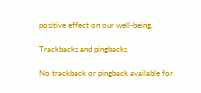positive effect on our well-being.

Trackbacks and pingbacks

No trackback or pingback available for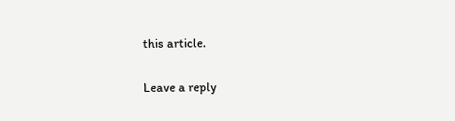this article.

Leave a reply